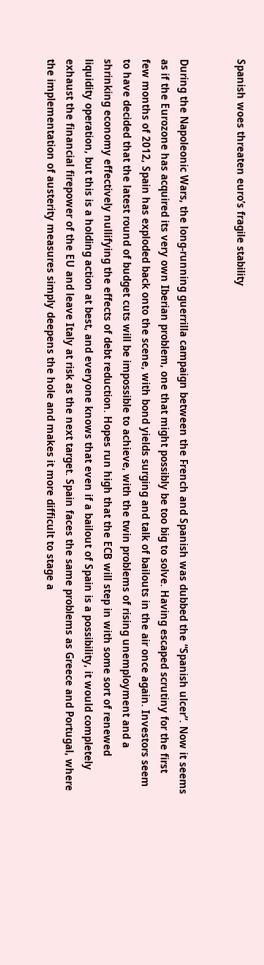Spanish woes threaten euro’s fragile stability


During the Napoleonic Wars, the long-running guerrilla campaign between the French and Spanish was dubbed the “Spanish ulcer”. Now it seems as if the Eurozone has acquired its very own Iberian problem, one that might possibly be too big to solve. Having escaped scrutiny for the first few months of 2012, Spain has exploded back onto the scene, with bond yields surging and talk of bailouts in the air once again. Investors seem to have decided that the latest round of budget cuts will be impossible to achieve, with the twin problems of rising unemployment and a shrinking economy effectively nullifying the effects of debt reduction. Hopes run high that the ECB will step in with some sort of renewed liquidity operation, but this is a holding action at best, and everyone knows that even if a bailout of Spain is a possibility, it would completely exhaust the financial firepower of the EU and leave Italy at risk as the next target. Spain faces the same problems as Greece and Portugal, where the implementation of austerity measures simply deepens the hole and makes it more difficult to stage a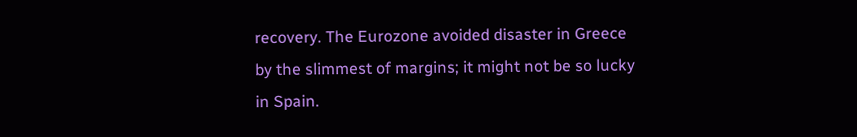recovery. The Eurozone avoided disaster in Greece by the slimmest of margins; it might not be so lucky in Spain.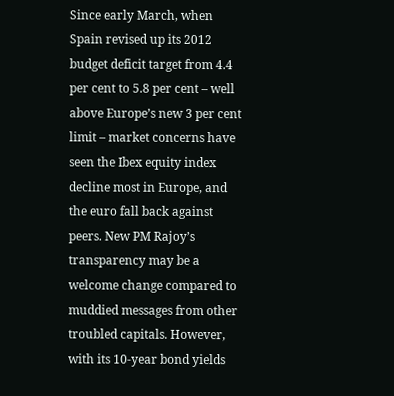Since early March, when Spain revised up its 2012 budget deficit target from 4.4 per cent to 5.8 per cent – well above Europe’s new 3 per cent limit – market concerns have seen the Ibex equity index decline most in Europe, and the euro fall back against peers. New PM Rajoy’s transparency may be a welcome change compared to muddied messages from other troubled capitals. However, with its 10-year bond yields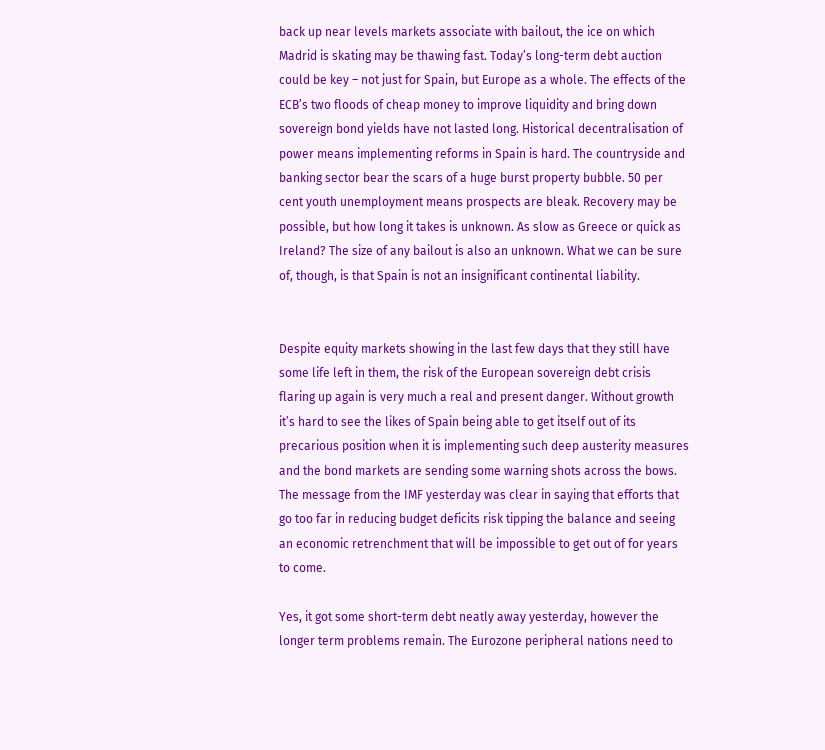back up near levels markets associate with bailout, the ice on which Madrid is skating may be thawing fast. Today’s long-term debt auction could be key – not just for Spain, but Europe as a whole. The effects of the ECB’s two floods of cheap money to improve liquidity and bring down sovereign bond yields have not lasted long. Historical decentralisation of power means implementing reforms in Spain is hard. The countryside and banking sector bear the scars of a huge burst property bubble. 50 per cent youth unemployment means prospects are bleak. Recovery may be possible, but how long it takes is unknown. As slow as Greece or quick as Ireland? The size of any bailout is also an unknown. What we can be sure of, though, is that Spain is not an insignificant continental liability.


Despite equity markets showing in the last few days that they still have some life left in them, the risk of the European sovereign debt crisis flaring up again is very much a real and present danger. Without growth it’s hard to see the likes of Spain being able to get itself out of its precarious position when it is implementing such deep austerity measures and the bond markets are sending some warning shots across the bows. The message from the IMF yesterday was clear in saying that efforts that go too far in reducing budget deficits risk tipping the balance and seeing an economic retrenchment that will be impossible to get out of for years to come.

Yes, it got some short-term debt neatly away yesterday, however the longer term problems remain. The Eurozone peripheral nations need to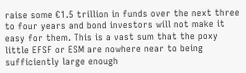raise some €1.5 trillion in funds over the next three to four years and bond investors will not make it easy for them. This is a vast sum that the poxy little EFSF or ESM are nowhere near to being sufficiently large enough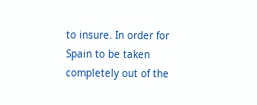to insure. In order for Spain to be taken completely out of the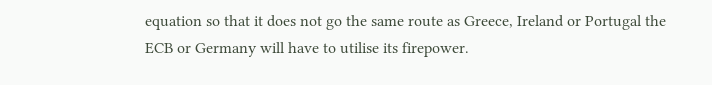equation so that it does not go the same route as Greece, Ireland or Portugal the ECB or Germany will have to utilise its firepower.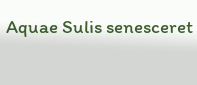Aquae Sulis senesceret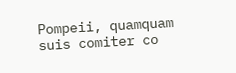Pompeii, quamquam suis comiter co